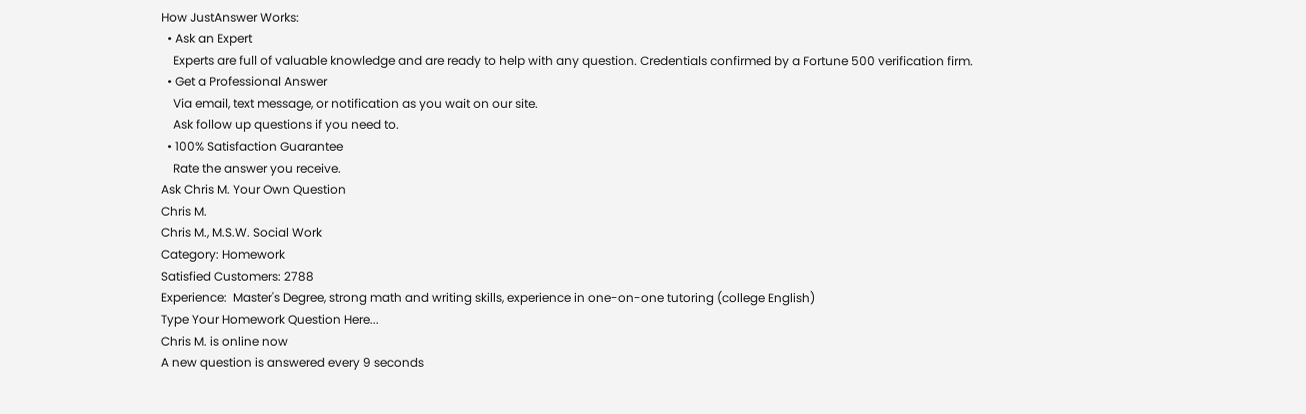How JustAnswer Works:
  • Ask an Expert
    Experts are full of valuable knowledge and are ready to help with any question. Credentials confirmed by a Fortune 500 verification firm.
  • Get a Professional Answer
    Via email, text message, or notification as you wait on our site.
    Ask follow up questions if you need to.
  • 100% Satisfaction Guarantee
    Rate the answer you receive.
Ask Chris M. Your Own Question
Chris M.
Chris M., M.S.W. Social Work
Category: Homework
Satisfied Customers: 2788
Experience:  Master's Degree, strong math and writing skills, experience in one-on-one tutoring (college English)
Type Your Homework Question Here...
Chris M. is online now
A new question is answered every 9 seconds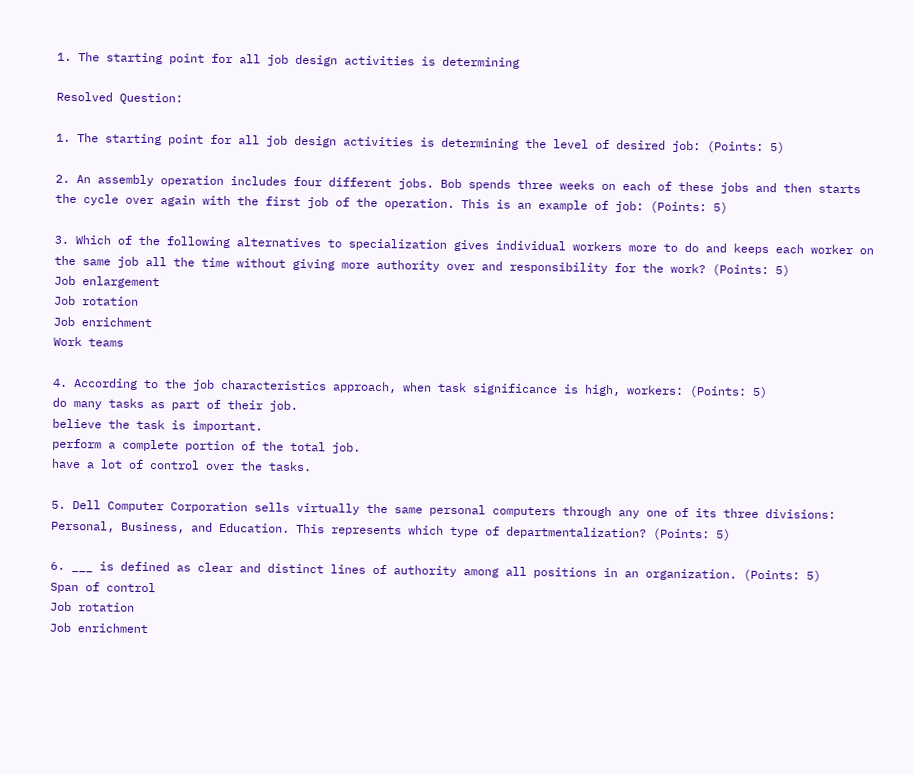1. The starting point for all job design activities is determining

Resolved Question:

1. The starting point for all job design activities is determining the level of desired job: (Points: 5)

2. An assembly operation includes four different jobs. Bob spends three weeks on each of these jobs and then starts the cycle over again with the first job of the operation. This is an example of job: (Points: 5)

3. Which of the following alternatives to specialization gives individual workers more to do and keeps each worker on the same job all the time without giving more authority over and responsibility for the work? (Points: 5)
Job enlargement
Job rotation
Job enrichment
Work teams

4. According to the job characteristics approach, when task significance is high, workers: (Points: 5)
do many tasks as part of their job.
believe the task is important.
perform a complete portion of the total job.
have a lot of control over the tasks.

5. Dell Computer Corporation sells virtually the same personal computers through any one of its three divisions: Personal, Business, and Education. This represents which type of departmentalization? (Points: 5)

6. ___ is defined as clear and distinct lines of authority among all positions in an organization. (Points: 5)
Span of control
Job rotation
Job enrichment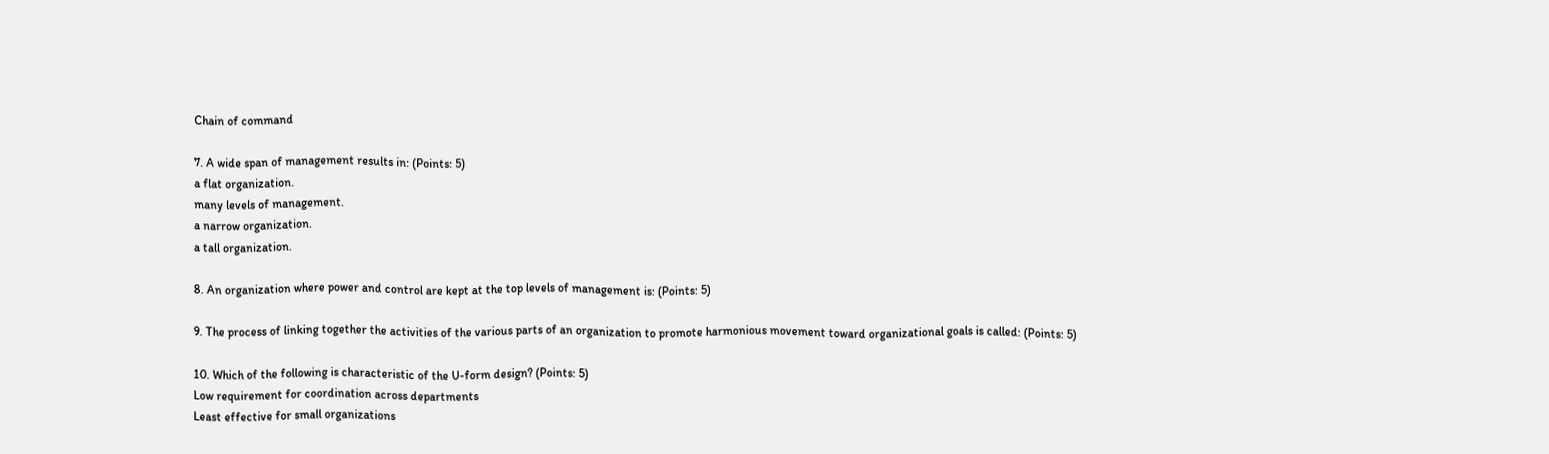Chain of command

7. A wide span of management results in: (Points: 5)
a flat organization.
many levels of management.
a narrow organization.
a tall organization.

8. An organization where power and control are kept at the top levels of management is: (Points: 5)

9. The process of linking together the activities of the various parts of an organization to promote harmonious movement toward organizational goals is called: (Points: 5)

10. Which of the following is characteristic of the U-form design? (Points: 5)
Low requirement for coordination across departments
Least effective for small organizations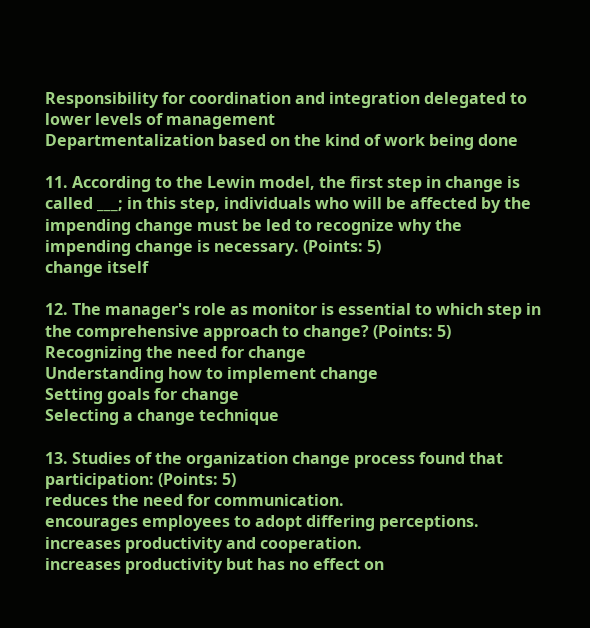Responsibility for coordination and integration delegated to lower levels of management
Departmentalization based on the kind of work being done

11. According to the Lewin model, the first step in change is called ___; in this step, individuals who will be affected by the impending change must be led to recognize why the impending change is necessary. (Points: 5)
change itself

12. The manager's role as monitor is essential to which step in the comprehensive approach to change? (Points: 5)
Recognizing the need for change
Understanding how to implement change
Setting goals for change
Selecting a change technique

13. Studies of the organization change process found that participation: (Points: 5)
reduces the need for communication.
encourages employees to adopt differing perceptions.
increases productivity and cooperation.
increases productivity but has no effect on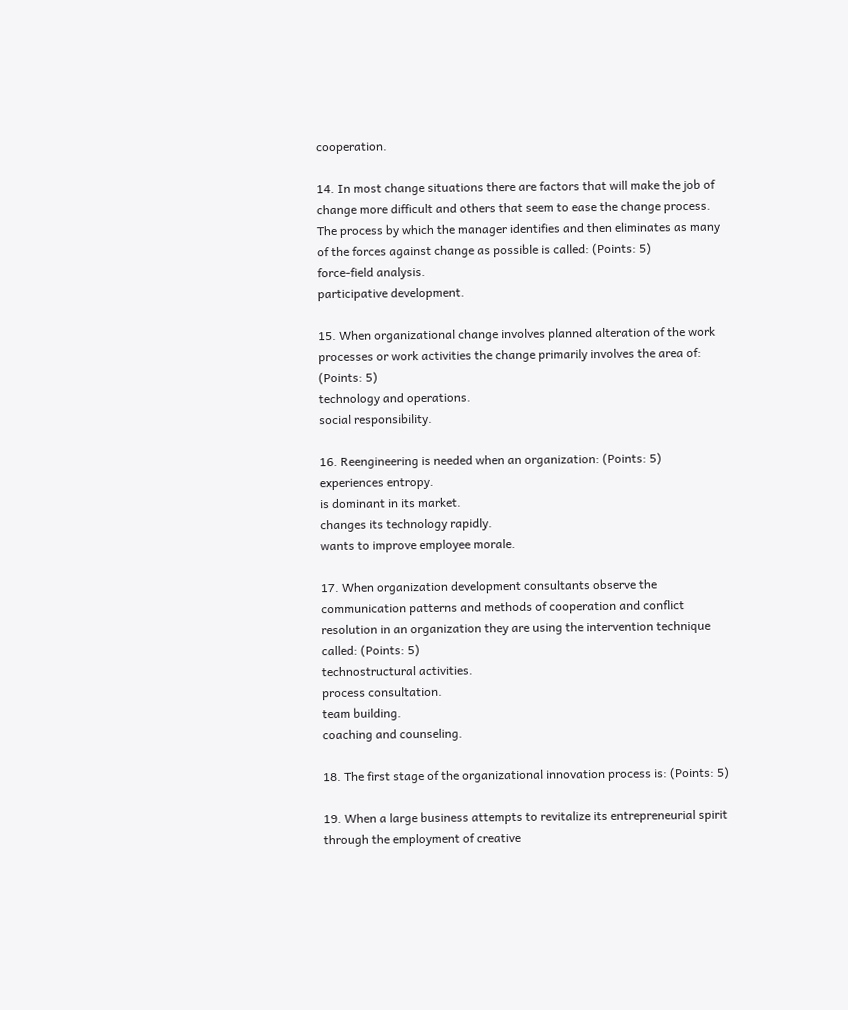cooperation.

14. In most change situations there are factors that will make the job of change more difficult and others that seem to ease the change process. The process by which the manager identifies and then eliminates as many of the forces against change as possible is called: (Points: 5)
force-field analysis.
participative development.

15. When organizational change involves planned alteration of the work processes or work activities the change primarily involves the area of: (Points: 5)
technology and operations.
social responsibility.

16. Reengineering is needed when an organization: (Points: 5)
experiences entropy.
is dominant in its market.
changes its technology rapidly.
wants to improve employee morale.

17. When organization development consultants observe the communication patterns and methods of cooperation and conflict resolution in an organization they are using the intervention technique called: (Points: 5)
technostructural activities.
process consultation.
team building.
coaching and counseling.

18. The first stage of the organizational innovation process is: (Points: 5)

19. When a large business attempts to revitalize its entrepreneurial spirit through the employment of creative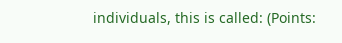individuals, this is called: (Points: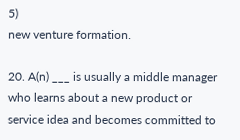5)
new venture formation.

20. A(n) ___ is usually a middle manager who learns about a new product or service idea and becomes committed to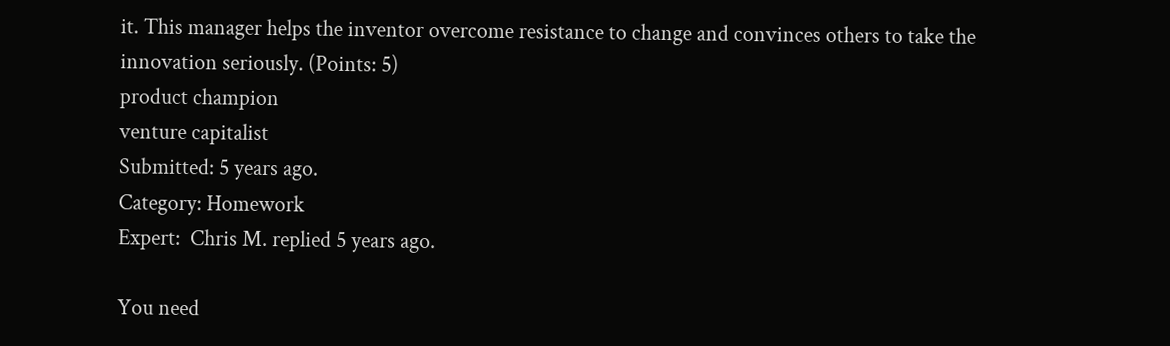it. This manager helps the inventor overcome resistance to change and convinces others to take the innovation seriously. (Points: 5)
product champion
venture capitalist
Submitted: 5 years ago.
Category: Homework
Expert:  Chris M. replied 5 years ago.

You need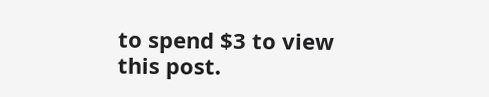to spend $3 to view this post.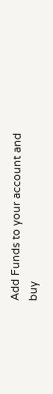Add Funds to your account and buy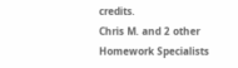credits.
Chris M. and 2 other Homework Specialists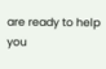are ready to help you